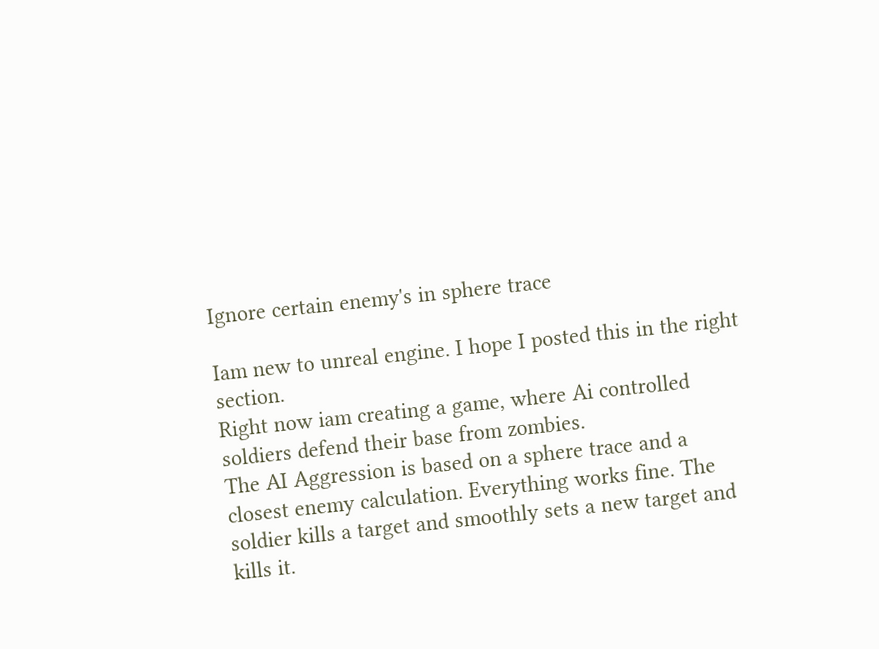Ignore certain enemy's in sphere trace

Iam new to unreal engine. I hope I posted this in the right section.
Right now iam creating a game, where Ai controlled soldiers defend their base from zombies.
The AI Aggression is based on a sphere trace and a closest enemy calculation. Everything works fine. The soldier kills a target and smoothly sets a new target and kills it.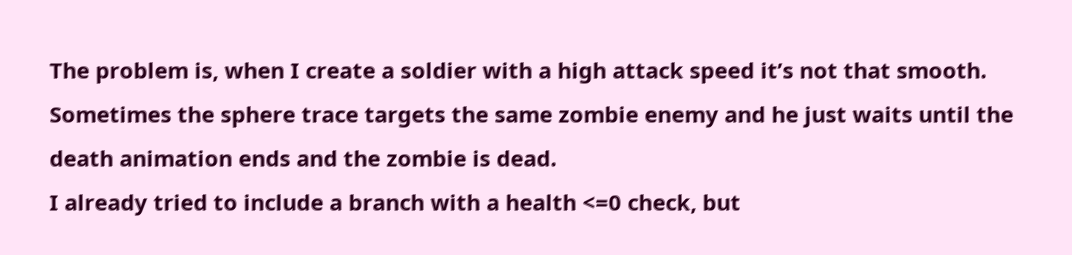The problem is, when I create a soldier with a high attack speed it’s not that smooth. Sometimes the sphere trace targets the same zombie enemy and he just waits until the death animation ends and the zombie is dead.
I already tried to include a branch with a health <=0 check, but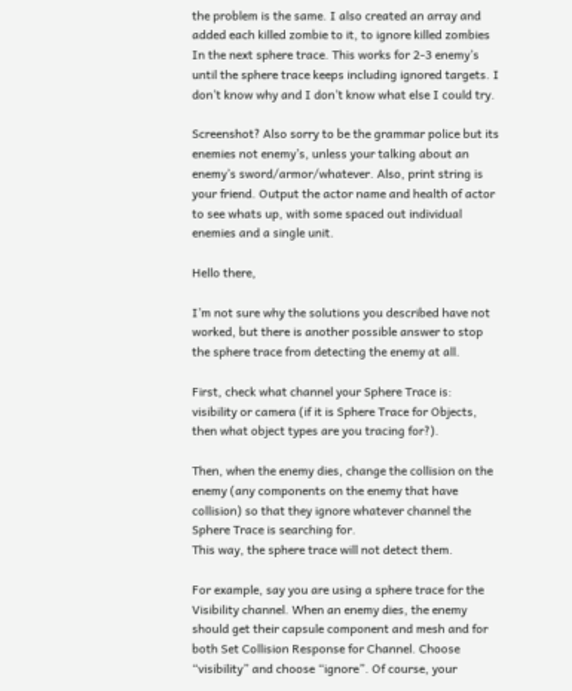the problem is the same. I also created an array and added each killed zombie to it, to ignore killed zombies In the next sphere trace. This works for 2-3 enemy’s until the sphere trace keeps including ignored targets. I don’t know why and I don’t know what else I could try.

Screenshot? Also sorry to be the grammar police but its enemies not enemy’s, unless your talking about an enemy’s sword/armor/whatever. Also, print string is your friend. Output the actor name and health of actor to see whats up, with some spaced out individual enemies and a single unit.

Hello there,

I’m not sure why the solutions you described have not worked, but there is another possible answer to stop the sphere trace from detecting the enemy at all.

First, check what channel your Sphere Trace is: visibility or camera (if it is Sphere Trace for Objects, then what object types are you tracing for?).

Then, when the enemy dies, change the collision on the enemy (any components on the enemy that have collision) so that they ignore whatever channel the Sphere Trace is searching for.
This way, the sphere trace will not detect them.

For example, say you are using a sphere trace for the Visibility channel. When an enemy dies, the enemy should get their capsule component and mesh and for both Set Collision Response for Channel. Choose “visibility” and choose “ignore”. Of course, your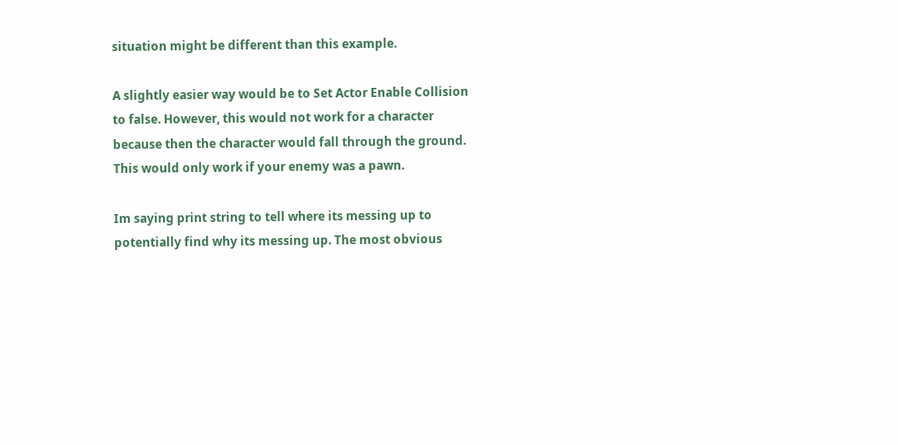situation might be different than this example.

A slightly easier way would be to Set Actor Enable Collision to false. However, this would not work for a character because then the character would fall through the ground. This would only work if your enemy was a pawn.

Im saying print string to tell where its messing up to potentially find why its messing up. The most obvious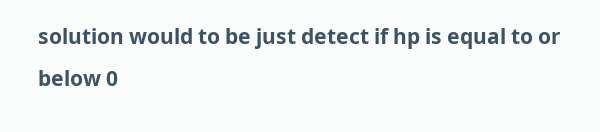solution would to be just detect if hp is equal to or below 0